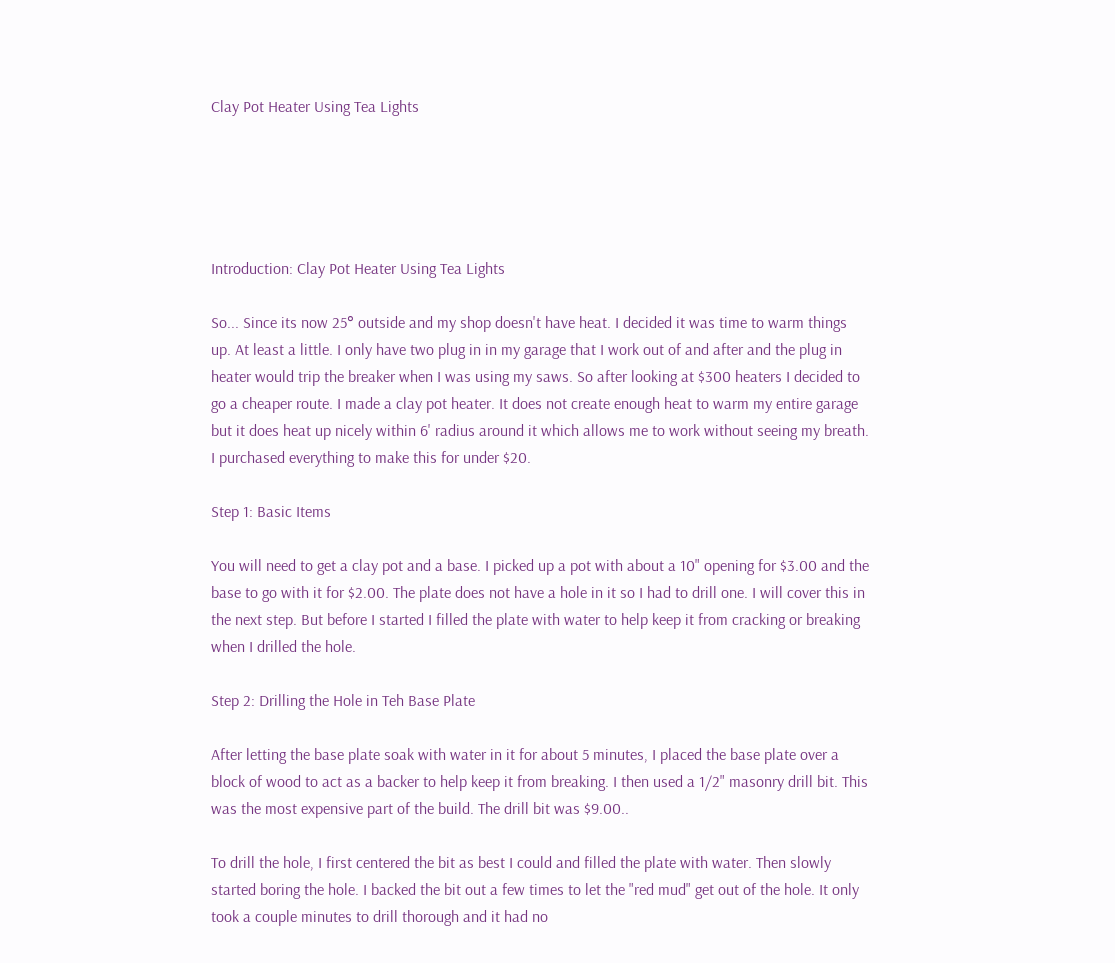Clay Pot Heater Using Tea Lights





Introduction: Clay Pot Heater Using Tea Lights

So... Since its now 25° outside and my shop doesn't have heat. I decided it was time to warm things up. At least a little. I only have two plug in in my garage that I work out of and after and the plug in heater would trip the breaker when I was using my saws. So after looking at $300 heaters I decided to go a cheaper route. I made a clay pot heater. It does not create enough heat to warm my entire garage but it does heat up nicely within 6' radius around it which allows me to work without seeing my breath. I purchased everything to make this for under $20.

Step 1: Basic Items

You will need to get a clay pot and a base. I picked up a pot with about a 10" opening for $3.00 and the base to go with it for $2.00. The plate does not have a hole in it so I had to drill one. I will cover this in the next step. But before I started I filled the plate with water to help keep it from cracking or breaking when I drilled the hole.

Step 2: Drilling the Hole in Teh Base Plate

After letting the base plate soak with water in it for about 5 minutes, I placed the base plate over a block of wood to act as a backer to help keep it from breaking. I then used a 1/2" masonry drill bit. This was the most expensive part of the build. The drill bit was $9.00..

To drill the hole, I first centered the bit as best I could and filled the plate with water. Then slowly started boring the hole. I backed the bit out a few times to let the "red mud" get out of the hole. It only took a couple minutes to drill thorough and it had no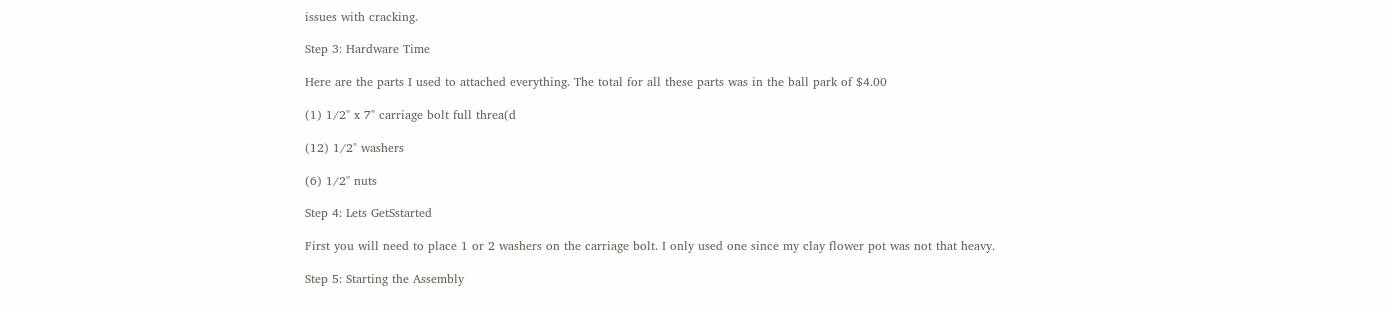issues with cracking.

Step 3: Hardware Time

Here are the parts I used to attached everything. The total for all these parts was in the ball park of $4.00

(1) 1/2" x 7" carriage bolt full threa(d

(12) 1/2" washers

(6) 1/2" nuts

Step 4: Lets GetSstarted

First you will need to place 1 or 2 washers on the carriage bolt. I only used one since my clay flower pot was not that heavy.

Step 5: Starting the Assembly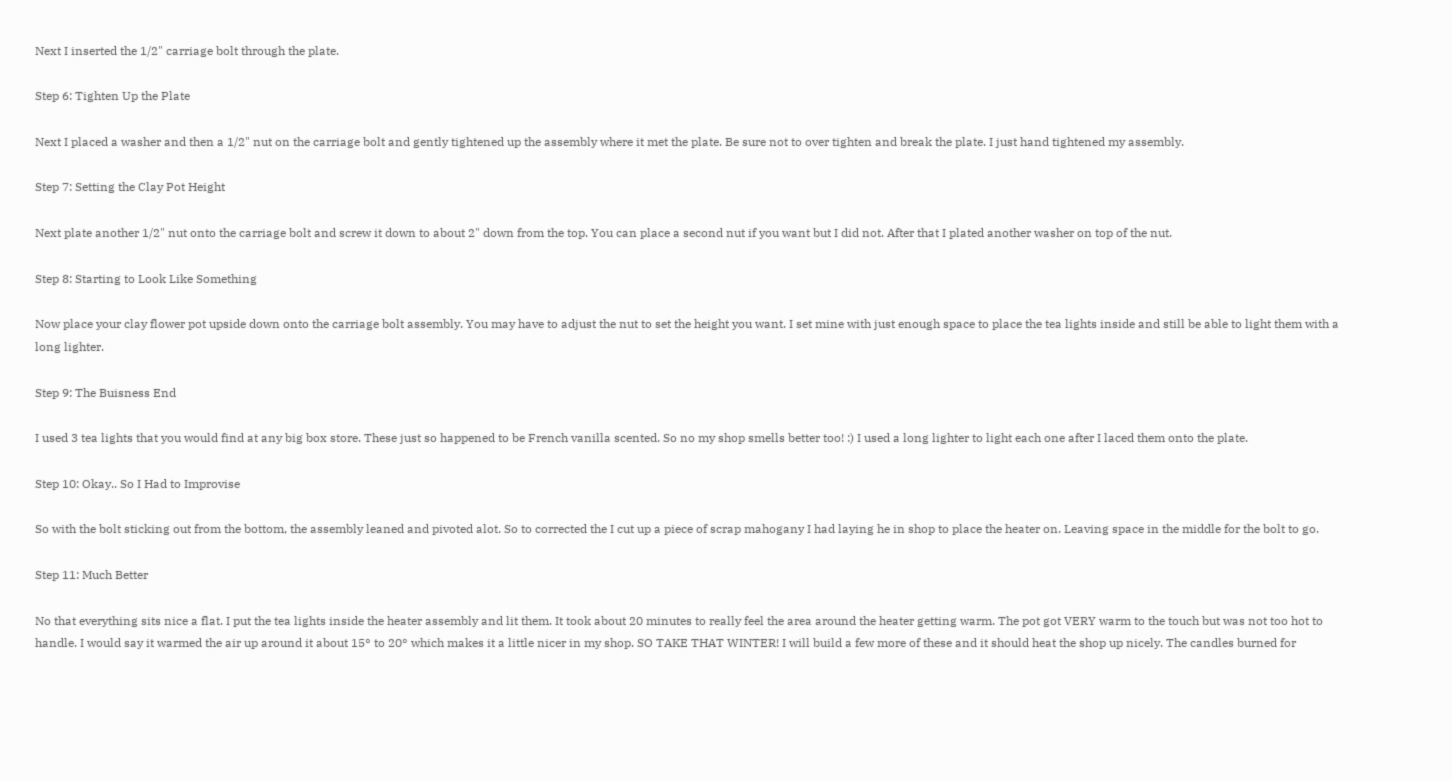Next I inserted the 1/2" carriage bolt through the plate.

Step 6: Tighten Up the Plate

Next I placed a washer and then a 1/2" nut on the carriage bolt and gently tightened up the assembly where it met the plate. Be sure not to over tighten and break the plate. I just hand tightened my assembly.

Step 7: Setting the Clay Pot Height

Next plate another 1/2" nut onto the carriage bolt and screw it down to about 2" down from the top. You can place a second nut if you want but I did not. After that I plated another washer on top of the nut.

Step 8: Starting to Look Like Something

Now place your clay flower pot upside down onto the carriage bolt assembly. You may have to adjust the nut to set the height you want. I set mine with just enough space to place the tea lights inside and still be able to light them with a long lighter.

Step 9: The Buisness End

I used 3 tea lights that you would find at any big box store. These just so happened to be French vanilla scented. So no my shop smells better too! :) I used a long lighter to light each one after I laced them onto the plate.

Step 10: Okay.. So I Had to Improvise

So with the bolt sticking out from the bottom, the assembly leaned and pivoted alot. So to corrected the I cut up a piece of scrap mahogany I had laying he in shop to place the heater on. Leaving space in the middle for the bolt to go.

Step 11: Much Better

No that everything sits nice a flat. I put the tea lights inside the heater assembly and lit them. It took about 20 minutes to really feel the area around the heater getting warm. The pot got VERY warm to the touch but was not too hot to handle. I would say it warmed the air up around it about 15° to 20° which makes it a little nicer in my shop. SO TAKE THAT WINTER! I will build a few more of these and it should heat the shop up nicely. The candles burned for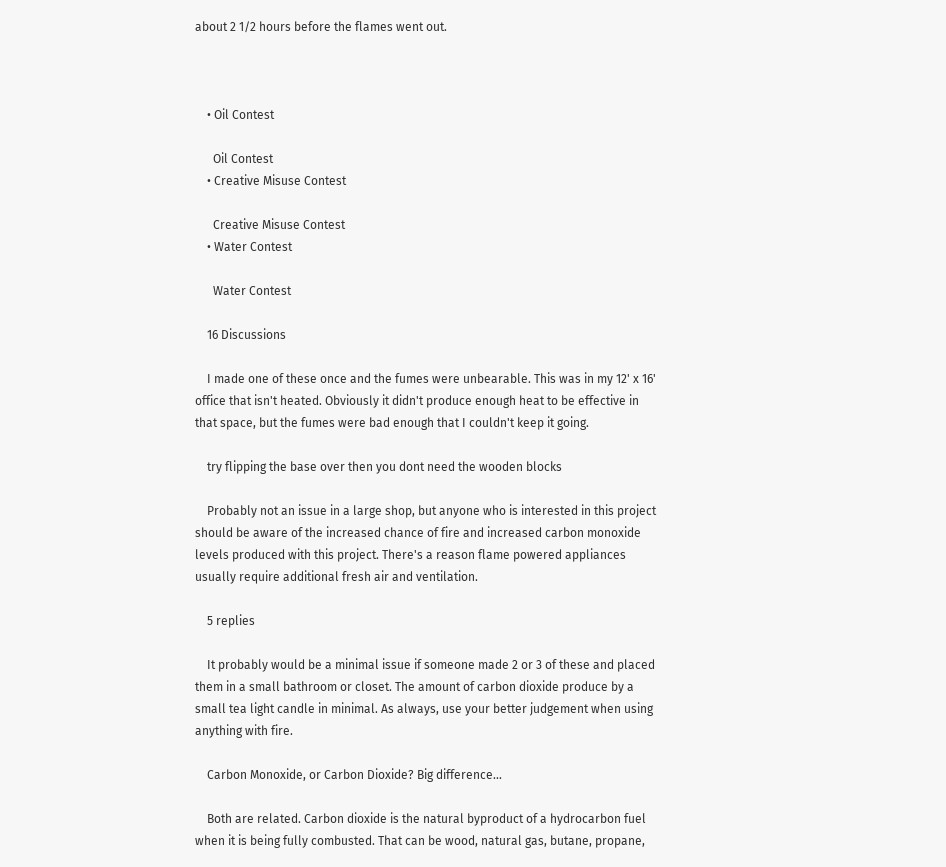about 2 1/2 hours before the flames went out.



    • Oil Contest

      Oil Contest
    • Creative Misuse Contest

      Creative Misuse Contest
    • Water Contest

      Water Contest

    16 Discussions

    I made one of these once and the fumes were unbearable. This was in my 12' x 16' office that isn't heated. Obviously it didn't produce enough heat to be effective in that space, but the fumes were bad enough that I couldn't keep it going.

    try flipping the base over then you dont need the wooden blocks

    Probably not an issue in a large shop, but anyone who is interested in this project should be aware of the increased chance of fire and increased carbon monoxide levels produced with this project. There's a reason flame powered appliances usually require additional fresh air and ventilation.

    5 replies

    It probably would be a minimal issue if someone made 2 or 3 of these and placed them in a small bathroom or closet. The amount of carbon dioxide produce by a small tea light candle in minimal. As always, use your better judgement when using anything with fire.

    Carbon Monoxide, or Carbon Dioxide? Big difference...

    Both are related. Carbon dioxide is the natural byproduct of a hydrocarbon fuel when it is being fully combusted. That can be wood, natural gas, butane, propane,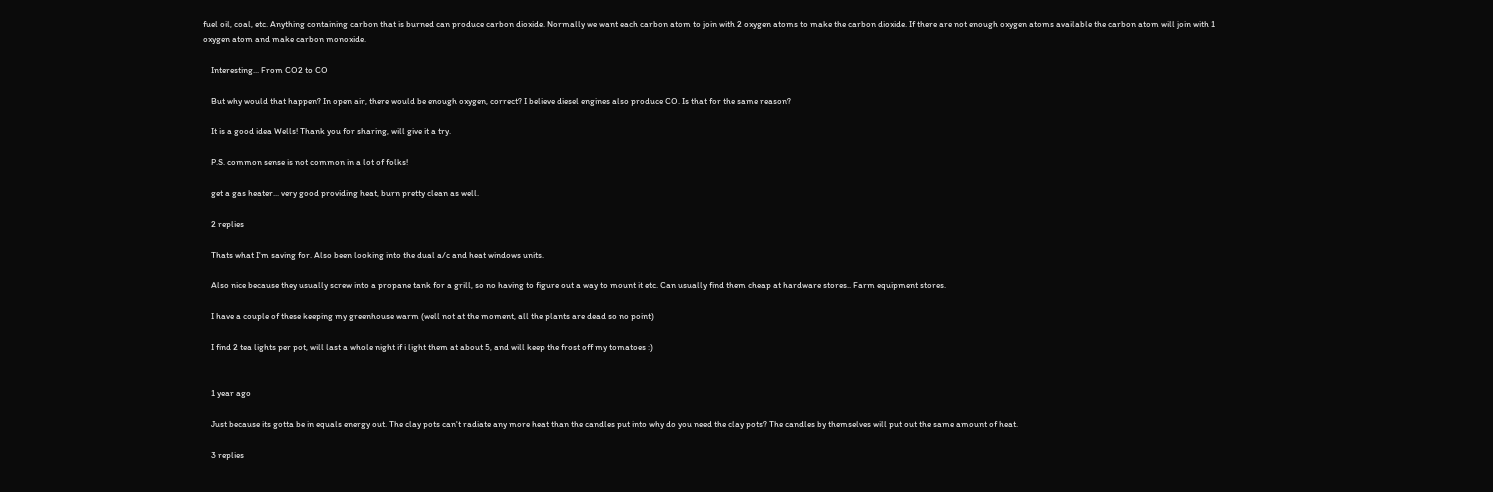fuel oil, coal, etc. Anything containing carbon that is burned can produce carbon dioxide. Normally we want each carbon atom to join with 2 oxygen atoms to make the carbon dioxide. If there are not enough oxygen atoms available the carbon atom will join with 1 oxygen atom and make carbon monoxide.

    Interesting... From CO2 to CO

    But why would that happen? In open air, there would be enough oxygen, correct? I believe diesel engines also produce CO. Is that for the same reason?

    It is a good idea Wells! Thank you for sharing, will give it a try.

    P.S. common sense is not common in a lot of folks!

    get a gas heater... very good providing heat, burn pretty clean as well.

    2 replies

    Thats what I'm saving for. Also been looking into the dual a/c and heat windows units.

    Also nice because they usually screw into a propane tank for a grill, so no having to figure out a way to mount it etc. Can usually find them cheap at hardware stores.. Farm equipment stores.

    I have a couple of these keeping my greenhouse warm (well not at the moment, all the plants are dead so no point)

    I find 2 tea lights per pot, will last a whole night if i light them at about 5, and will keep the frost off my tomatoes :)


    1 year ago

    Just because its gotta be in equals energy out. The clay pots can't radiate any more heat than the candles put into why do you need the clay pots? The candles by themselves will put out the same amount of heat.

    3 replies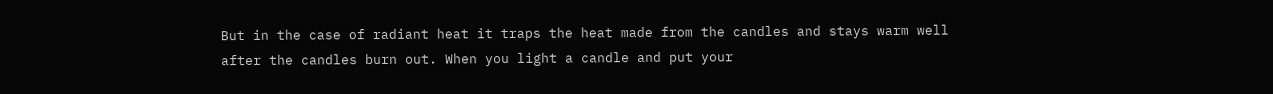But in the case of radiant heat it traps the heat made from the candles and stays warm well after the candles burn out. When you light a candle and put your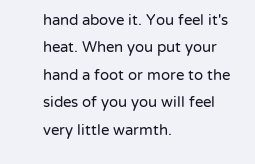hand above it. You feel it's heat. When you put your hand a foot or more to the sides of you you will feel very little warmth.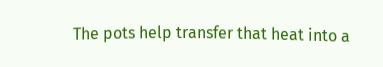The pots help transfer that heat into a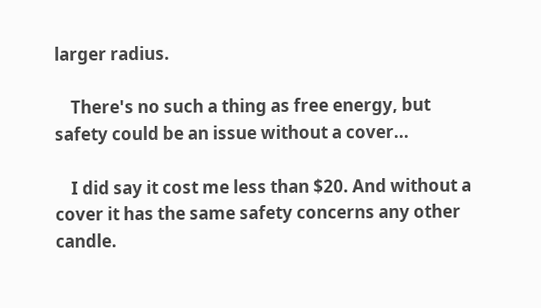larger radius.

    There's no such a thing as free energy, but safety could be an issue without a cover...

    I did say it cost me less than $20. And without a cover it has the same safety concerns any other candle.